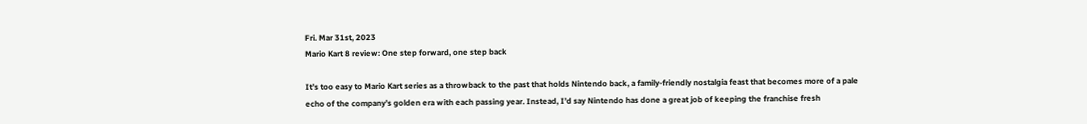Fri. Mar 31st, 2023
Mario Kart 8 review: One step forward, one step back

It’s too easy to Mario Kart series as a throwback to the past that holds Nintendo back, a family-friendly nostalgia feast that becomes more of a pale echo of the company’s golden era with each passing year. Instead, I’d say Nintendo has done a great job of keeping the franchise fresh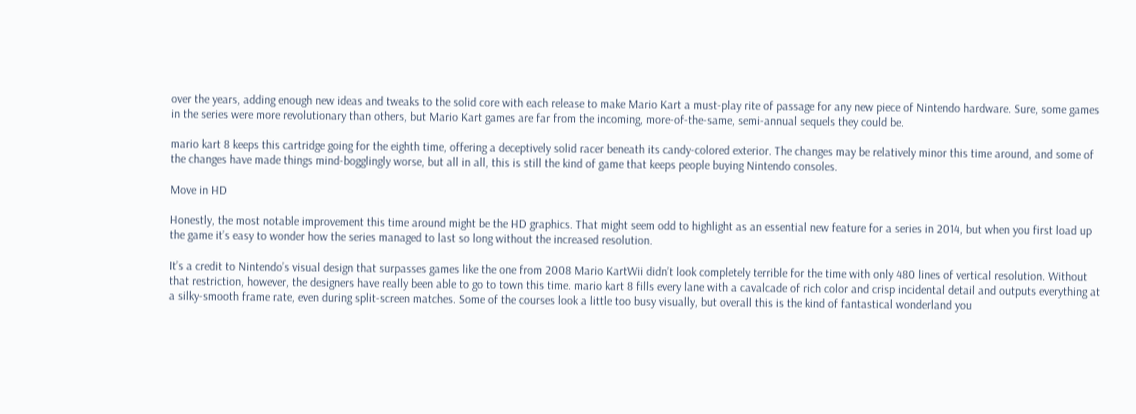over the years, adding enough new ideas and tweaks to the solid core with each release to make Mario Kart a must-play rite of passage for any new piece of Nintendo hardware. Sure, some games in the series were more revolutionary than others, but Mario Kart games are far from the incoming, more-of-the-same, semi-annual sequels they could be.

mario kart 8 keeps this cartridge going for the eighth time, offering a deceptively solid racer beneath its candy-colored exterior. The changes may be relatively minor this time around, and some of the changes have made things mind-bogglingly worse, but all in all, this is still the kind of game that keeps people buying Nintendo consoles.

Move in HD

Honestly, the most notable improvement this time around might be the HD graphics. That might seem odd to highlight as an essential new feature for a series in 2014, but when you first load up the game it’s easy to wonder how the series managed to last so long without the increased resolution.

It’s a credit to Nintendo’s visual design that surpasses games like the one from 2008 Mario KartWii didn’t look completely terrible for the time with only 480 lines of vertical resolution. Without that restriction, however, the designers have really been able to go to town this time. mario kart 8 fills every lane with a cavalcade of rich color and crisp incidental detail and outputs everything at a silky-smooth frame rate, even during split-screen matches. Some of the courses look a little too busy visually, but overall this is the kind of fantastical wonderland you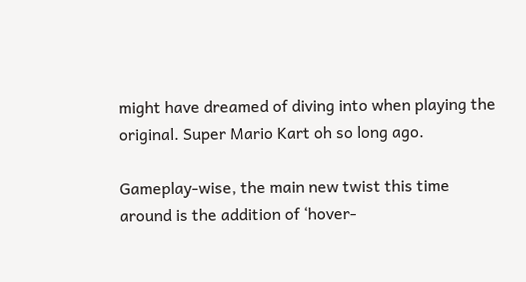might have dreamed of diving into when playing the original. Super Mario Kart oh so long ago.

Gameplay-wise, the main new twist this time around is the addition of ‘hover-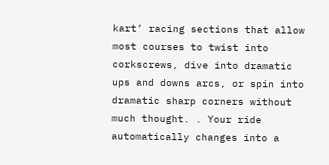kart’ racing sections that allow most courses to twist into corkscrews, dive into dramatic ups and downs arcs, or spin into dramatic sharp corners without much thought. . Your ride automatically changes into a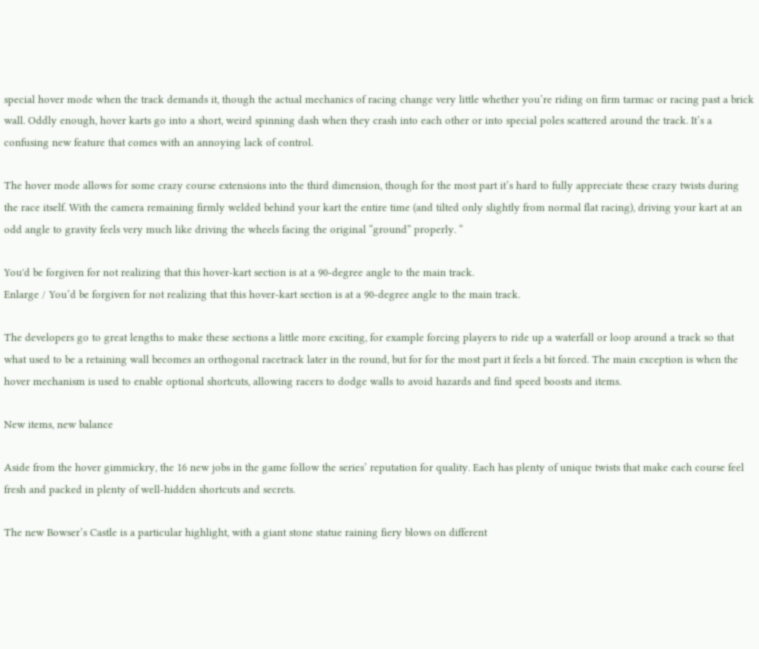special hover mode when the track demands it, though the actual mechanics of racing change very little whether you’re riding on firm tarmac or racing past a brick wall. Oddly enough, hover karts go into a short, weird spinning dash when they crash into each other or into special poles scattered around the track. It’s a confusing new feature that comes with an annoying lack of control.

The hover mode allows for some crazy course extensions into the third dimension, though for the most part it’s hard to fully appreciate these crazy twists during the race itself. With the camera remaining firmly welded behind your kart the entire time (and tilted only slightly from normal flat racing), driving your kart at an odd angle to gravity feels very much like driving the wheels facing the original “ground” properly. “

You'd be forgiven for not realizing that this hover-kart section is at a 90-degree angle to the main track.
Enlarge / You’d be forgiven for not realizing that this hover-kart section is at a 90-degree angle to the main track.

The developers go to great lengths to make these sections a little more exciting, for example forcing players to ride up a waterfall or loop around a track so that what used to be a retaining wall becomes an orthogonal racetrack later in the round, but for for the most part it feels a bit forced. The main exception is when the hover mechanism is used to enable optional shortcuts, allowing racers to dodge walls to avoid hazards and find speed boosts and items.

New items, new balance

Aside from the hover gimmickry, the 16 new jobs in the game follow the series’ reputation for quality. Each has plenty of unique twists that make each course feel fresh and packed in plenty of well-hidden shortcuts and secrets.

The new Bowser’s Castle is a particular highlight, with a giant stone statue raining fiery blows on different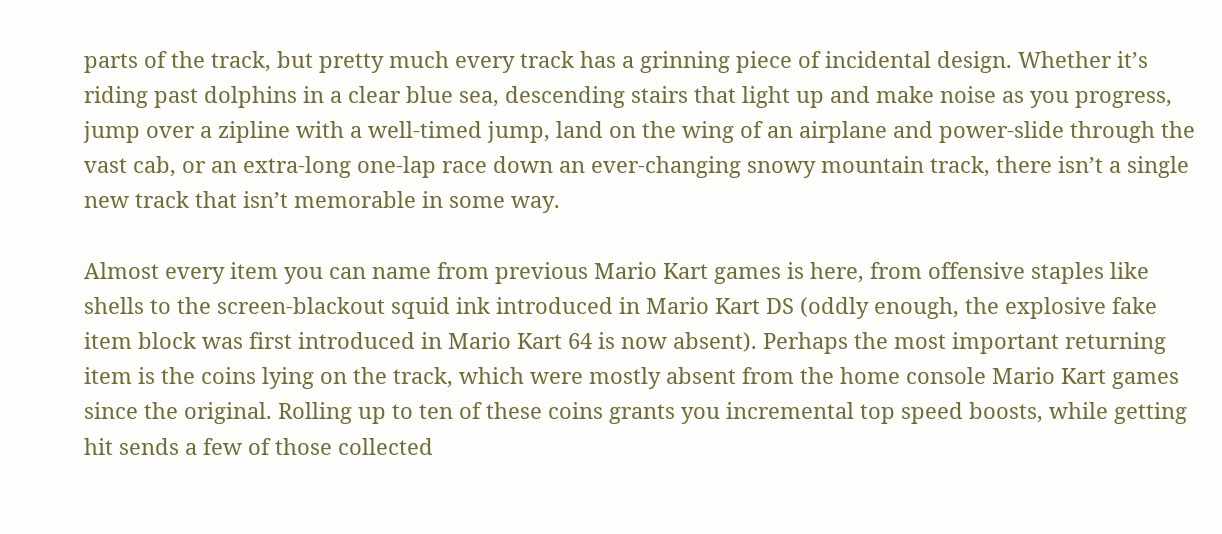parts of the track, but pretty much every track has a grinning piece of incidental design. Whether it’s riding past dolphins in a clear blue sea, descending stairs that light up and make noise as you progress, jump over a zipline with a well-timed jump, land on the wing of an airplane and power-slide through the vast cab, or an extra-long one-lap race down an ever-changing snowy mountain track, there isn’t a single new track that isn’t memorable in some way.

Almost every item you can name from previous Mario Kart games is here, from offensive staples like shells to the screen-blackout squid ink introduced in Mario Kart DS (oddly enough, the explosive fake item block was first introduced in Mario Kart 64 is now absent). Perhaps the most important returning item is the coins lying on the track, which were mostly absent from the home console Mario Kart games since the original. Rolling up to ten of these coins grants you incremental top speed boosts, while getting hit sends a few of those collected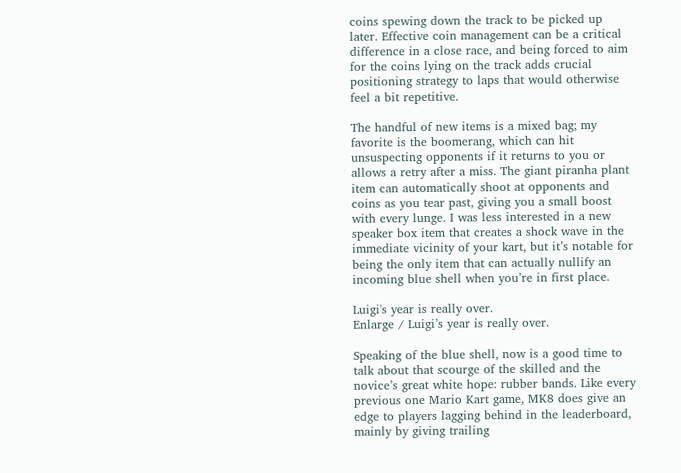coins spewing down the track to be picked up later. Effective coin management can be a critical difference in a close race, and being forced to aim for the coins lying on the track adds crucial positioning strategy to laps that would otherwise feel a bit repetitive.

The handful of new items is a mixed bag; my favorite is the boomerang, which can hit unsuspecting opponents if it returns to you or allows a retry after a miss. The giant piranha plant item can automatically shoot at opponents and coins as you tear past, giving you a small boost with every lunge. I was less interested in a new speaker box item that creates a shock wave in the immediate vicinity of your kart, but it’s notable for being the only item that can actually nullify an incoming blue shell when you’re in first place.

Luigi's year is really over.
Enlarge / Luigi’s year is really over.

Speaking of the blue shell, now is a good time to talk about that scourge of the skilled and the novice’s great white hope: rubber bands. Like every previous one Mario Kart game, MK8 does give an edge to players lagging behind in the leaderboard, mainly by giving trailing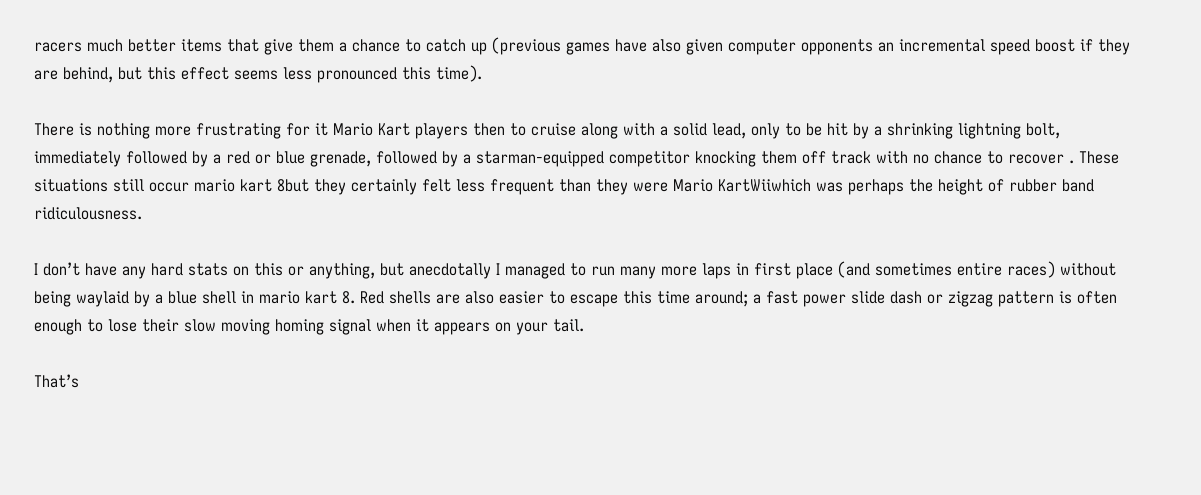racers much better items that give them a chance to catch up (previous games have also given computer opponents an incremental speed boost if they are behind, but this effect seems less pronounced this time).

There is nothing more frustrating for it Mario Kart players then to cruise along with a solid lead, only to be hit by a shrinking lightning bolt, immediately followed by a red or blue grenade, followed by a starman-equipped competitor knocking them off track with no chance to recover . These situations still occur mario kart 8but they certainly felt less frequent than they were Mario KartWiiwhich was perhaps the height of rubber band ridiculousness.

I don’t have any hard stats on this or anything, but anecdotally I managed to run many more laps in first place (and sometimes entire races) without being waylaid by a blue shell in mario kart 8. Red shells are also easier to escape this time around; a fast power slide dash or zigzag pattern is often enough to lose their slow moving homing signal when it appears on your tail.

That’s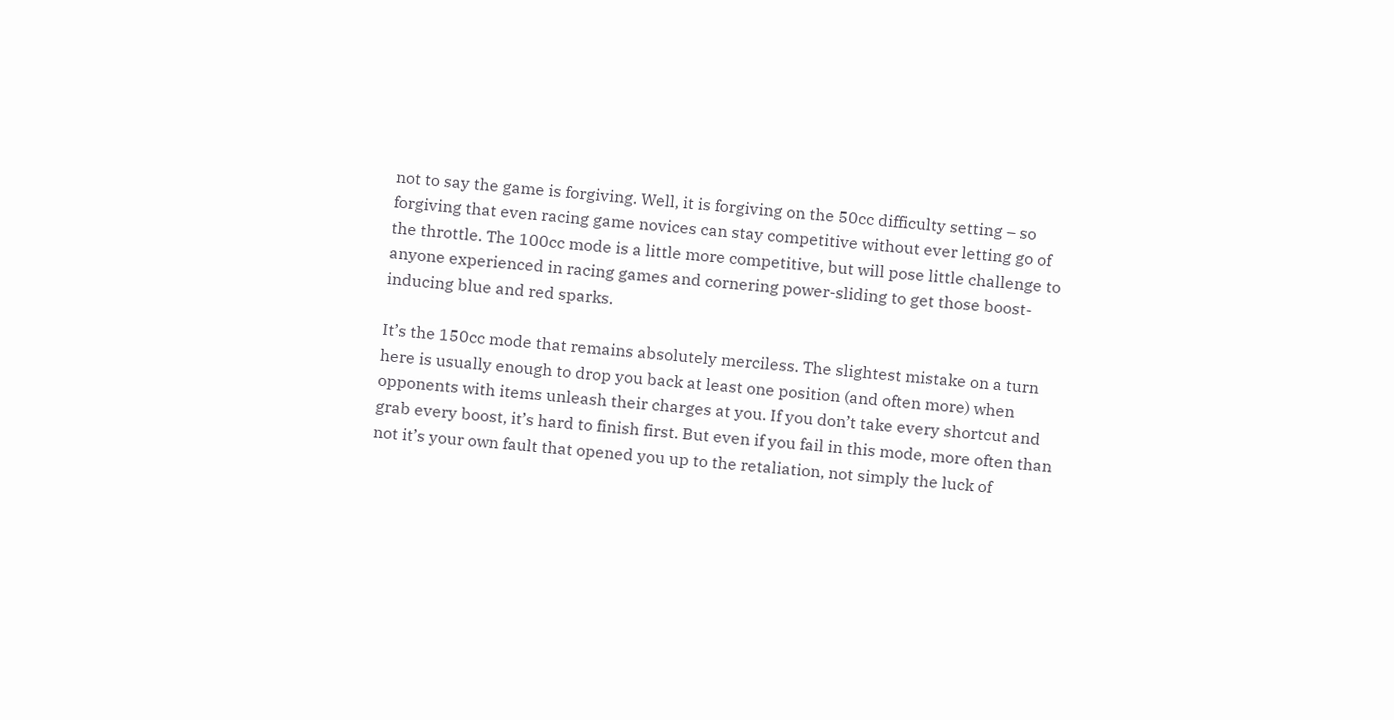not to say the game is forgiving. Well, it is forgiving on the 50cc difficulty setting – so forgiving that even racing game novices can stay competitive without ever letting go of the throttle. The 100cc mode is a little more competitive, but will pose little challenge to anyone experienced in racing games and cornering power-sliding to get those boost-inducing blue and red sparks.

It’s the 150cc mode that remains absolutely merciless. The slightest mistake on a turn here is usually enough to drop you back at least one position (and often more) when opponents with items unleash their charges at you. If you don’t take every shortcut and grab every boost, it’s hard to finish first. But even if you fail in this mode, more often than not it’s your own fault that opened you up to the retaliation, not simply the luck of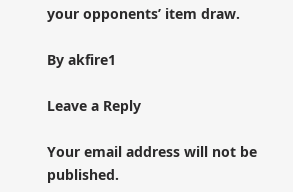your opponents’ item draw.

By akfire1

Leave a Reply

Your email address will not be published.